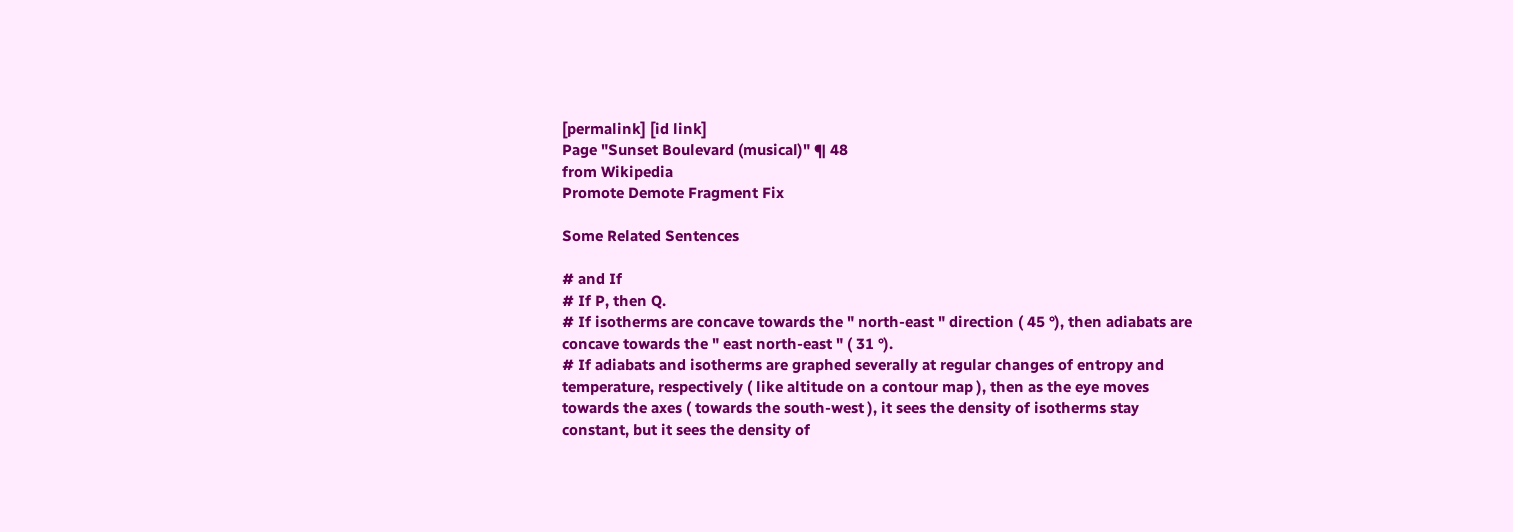[permalink] [id link]
Page "Sunset Boulevard (musical)" ¶ 48
from Wikipedia
Promote Demote Fragment Fix

Some Related Sentences

# and If
# If P, then Q.
# If isotherms are concave towards the " north-east " direction ( 45 °), then adiabats are concave towards the " east north-east " ( 31 °).
# If adiabats and isotherms are graphed severally at regular changes of entropy and temperature, respectively ( like altitude on a contour map ), then as the eye moves towards the axes ( towards the south-west ), it sees the density of isotherms stay constant, but it sees the density of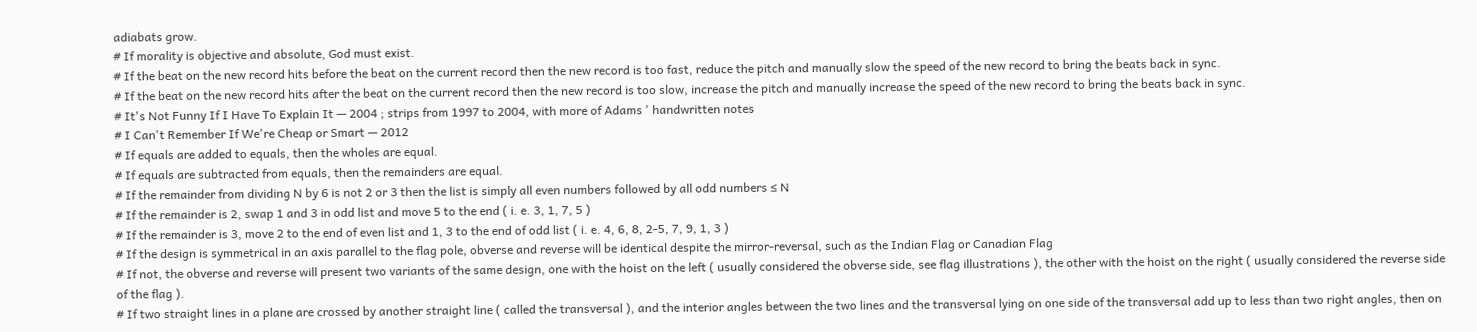adiabats grow.
# If morality is objective and absolute, God must exist.
# If the beat on the new record hits before the beat on the current record then the new record is too fast, reduce the pitch and manually slow the speed of the new record to bring the beats back in sync.
# If the beat on the new record hits after the beat on the current record then the new record is too slow, increase the pitch and manually increase the speed of the new record to bring the beats back in sync.
# It's Not Funny If I Have To Explain It — 2004 ; strips from 1997 to 2004, with more of Adams ' handwritten notes
# I Can't Remember If We're Cheap or Smart — 2012
# If equals are added to equals, then the wholes are equal.
# If equals are subtracted from equals, then the remainders are equal.
# If the remainder from dividing N by 6 is not 2 or 3 then the list is simply all even numbers followed by all odd numbers ≤ N
# If the remainder is 2, swap 1 and 3 in odd list and move 5 to the end ( i. e. 3, 1, 7, 5 )
# If the remainder is 3, move 2 to the end of even list and 1, 3 to the end of odd list ( i. e. 4, 6, 8, 2-5, 7, 9, 1, 3 )
# If the design is symmetrical in an axis parallel to the flag pole, obverse and reverse will be identical despite the mirror-reversal, such as the Indian Flag or Canadian Flag
# If not, the obverse and reverse will present two variants of the same design, one with the hoist on the left ( usually considered the obverse side, see flag illustrations ), the other with the hoist on the right ( usually considered the reverse side of the flag ).
# If two straight lines in a plane are crossed by another straight line ( called the transversal ), and the interior angles between the two lines and the transversal lying on one side of the transversal add up to less than two right angles, then on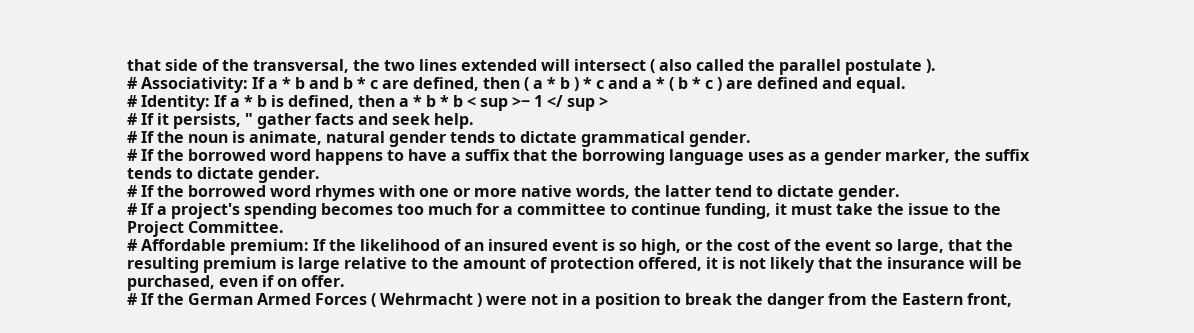that side of the transversal, the two lines extended will intersect ( also called the parallel postulate ).
# Associativity: If a * b and b * c are defined, then ( a * b ) * c and a * ( b * c ) are defined and equal.
# Identity: If a * b is defined, then a * b * b < sup >− 1 </ sup >
# If it persists, " gather facts and seek help.
# If the noun is animate, natural gender tends to dictate grammatical gender.
# If the borrowed word happens to have a suffix that the borrowing language uses as a gender marker, the suffix tends to dictate gender.
# If the borrowed word rhymes with one or more native words, the latter tend to dictate gender.
# If a project's spending becomes too much for a committee to continue funding, it must take the issue to the Project Committee.
# Affordable premium: If the likelihood of an insured event is so high, or the cost of the event so large, that the resulting premium is large relative to the amount of protection offered, it is not likely that the insurance will be purchased, even if on offer.
# If the German Armed Forces ( Wehrmacht ) were not in a position to break the danger from the Eastern front,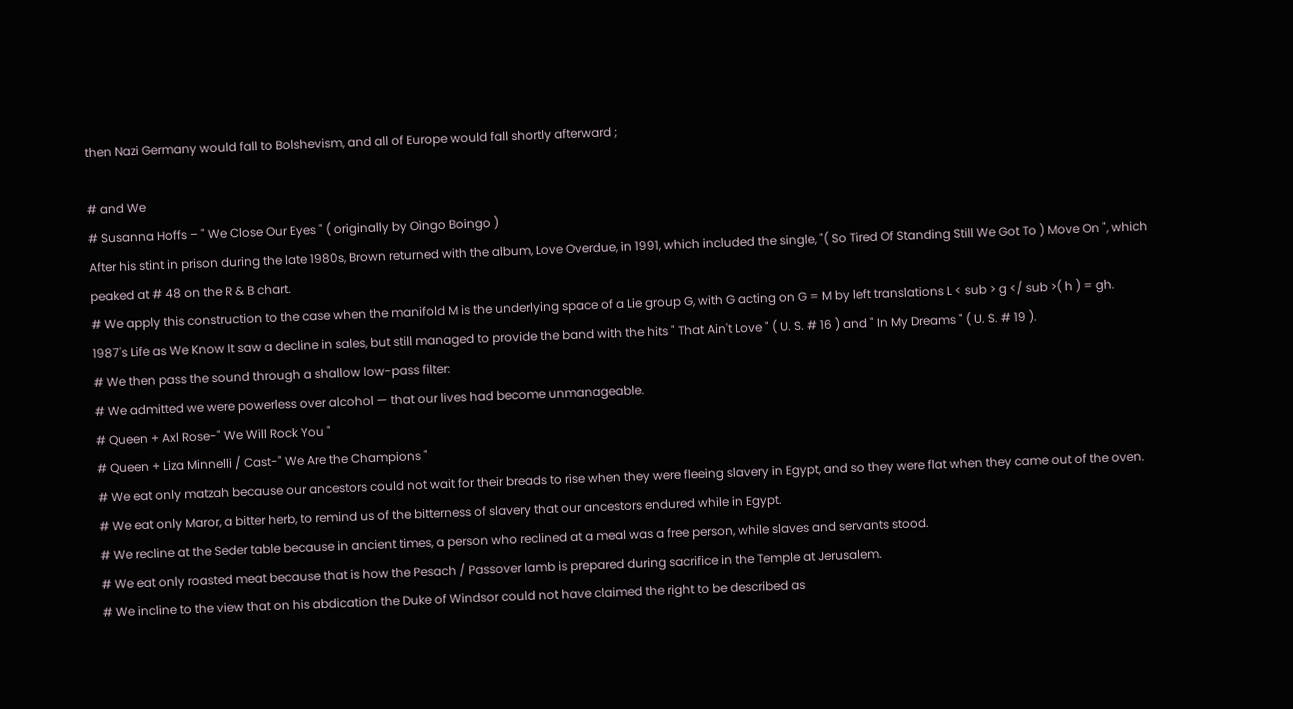then Nazi Germany would fall to Bolshevism, and all of Europe would fall shortly afterward ;

# and We
# Susanna Hoffs – " We Close Our Eyes " ( originally by Oingo Boingo )
After his stint in prison during the late 1980s, Brown returned with the album, Love Overdue, in 1991, which included the single, "( So Tired Of Standing Still We Got To ) Move On ", which peaked at # 48 on the R & B chart.
# We apply this construction to the case when the manifold M is the underlying space of a Lie group G, with G acting on G = M by left translations L < sub > g </ sub >( h ) = gh.
1987's Life as We Know It saw a decline in sales, but still managed to provide the band with the hits " That Ain't Love " ( U. S. # 16 ) and " In My Dreams " ( U. S. # 19 ).
# We then pass the sound through a shallow low-pass filter:
# We admitted we were powerless over alcohol — that our lives had become unmanageable.
# Queen + Axl Rose-" We Will Rock You "
# Queen + Liza Minnelli / Cast-" We Are the Champions "
# We eat only matzah because our ancestors could not wait for their breads to rise when they were fleeing slavery in Egypt, and so they were flat when they came out of the oven.
# We eat only Maror, a bitter herb, to remind us of the bitterness of slavery that our ancestors endured while in Egypt.
# We recline at the Seder table because in ancient times, a person who reclined at a meal was a free person, while slaves and servants stood.
# We eat only roasted meat because that is how the Pesach / Passover lamb is prepared during sacrifice in the Temple at Jerusalem.
# We incline to the view that on his abdication the Duke of Windsor could not have claimed the right to be described as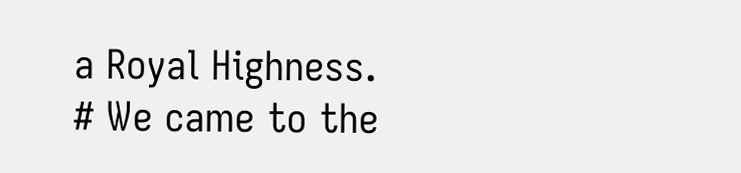a Royal Highness.
# We came to the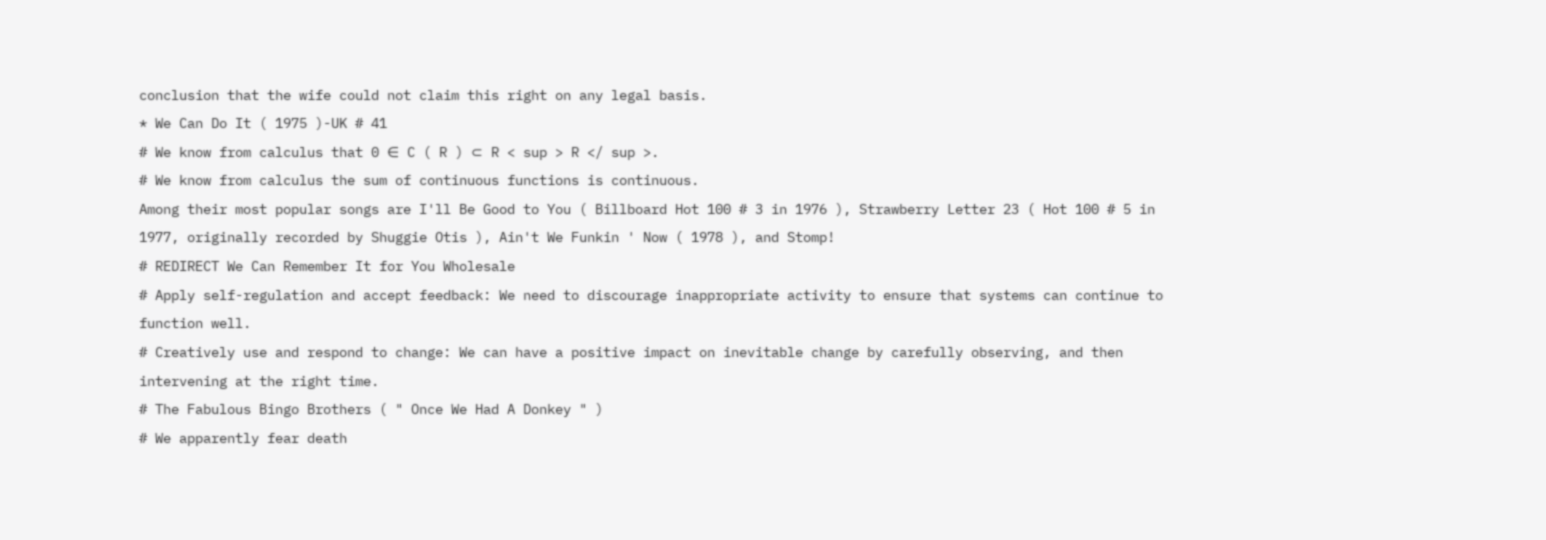conclusion that the wife could not claim this right on any legal basis.
* We Can Do It ( 1975 )-UK # 41
# We know from calculus that 0 ∈ C ( R ) ⊂ R < sup > R </ sup >.
# We know from calculus the sum of continuous functions is continuous.
Among their most popular songs are I'll Be Good to You ( Billboard Hot 100 # 3 in 1976 ), Strawberry Letter 23 ( Hot 100 # 5 in 1977, originally recorded by Shuggie Otis ), Ain't We Funkin ' Now ( 1978 ), and Stomp!
# REDIRECT We Can Remember It for You Wholesale
# Apply self-regulation and accept feedback: We need to discourage inappropriate activity to ensure that systems can continue to function well.
# Creatively use and respond to change: We can have a positive impact on inevitable change by carefully observing, and then intervening at the right time.
# The Fabulous Bingo Brothers ( " Once We Had A Donkey " )
# We apparently fear death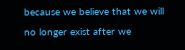because we believe that we will no longer exist after we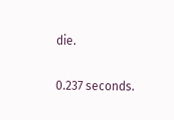die.

0.237 seconds.